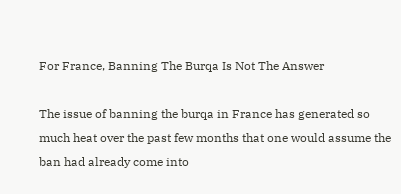For France, Banning The Burqa Is Not The Answer

The issue of banning the burqa in France has generated so much heat over the past few months that one would assume the ban had already come into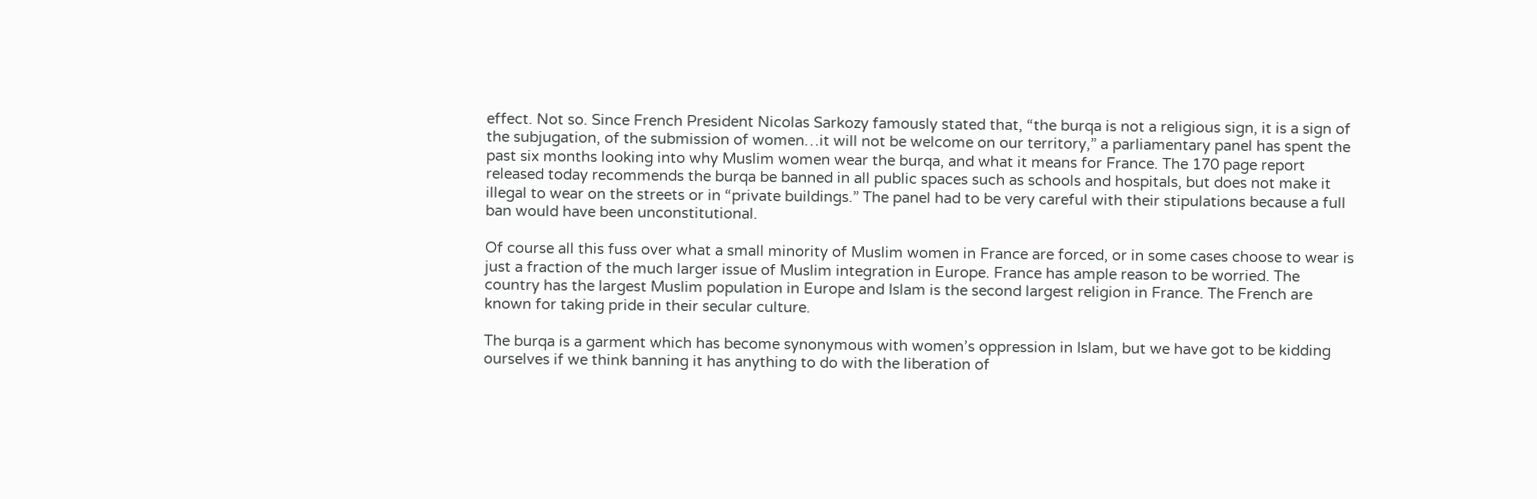effect. Not so. Since French President Nicolas Sarkozy famously stated that, “the burqa is not a religious sign, it is a sign of the subjugation, of the submission of women…it will not be welcome on our territory,” a parliamentary panel has spent the past six months looking into why Muslim women wear the burqa, and what it means for France. The 170 page report released today recommends the burqa be banned in all public spaces such as schools and hospitals, but does not make it illegal to wear on the streets or in “private buildings.” The panel had to be very careful with their stipulations because a full ban would have been unconstitutional.

Of course all this fuss over what a small minority of Muslim women in France are forced, or in some cases choose to wear is just a fraction of the much larger issue of Muslim integration in Europe. France has ample reason to be worried. The country has the largest Muslim population in Europe and Islam is the second largest religion in France. The French are known for taking pride in their secular culture.

The burqa is a garment which has become synonymous with women’s oppression in Islam, but we have got to be kidding ourselves if we think banning it has anything to do with the liberation of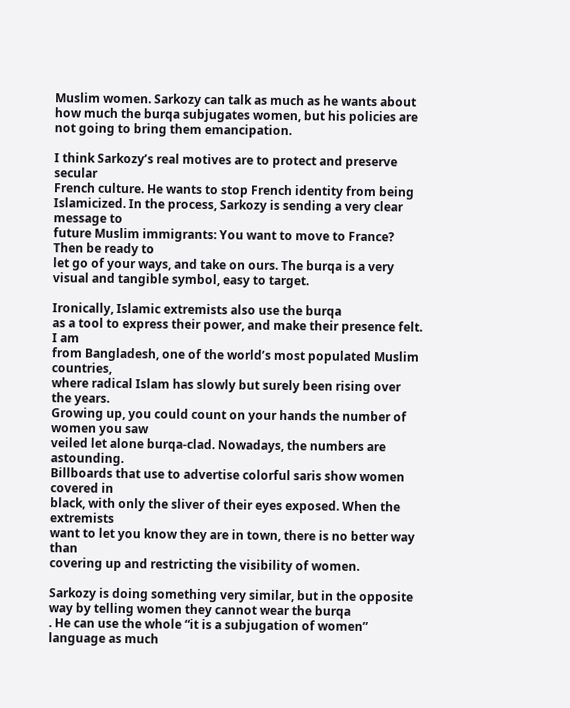Muslim women. Sarkozy can talk as much as he wants about how much the burqa subjugates women, but his policies are not going to bring them emancipation.

I think Sarkozy’s real motives are to protect and preserve secular
French culture. He wants to stop French identity from being
Islamicized. In the process, Sarkozy is sending a very clear message to
future Muslim immigrants: You want to move to France? Then be ready to
let go of your ways, and take on ours. The burqa is a very visual and tangible symbol, easy to target.

Ironically, Islamic extremists also use the burqa
as a tool to express their power, and make their presence felt. I am
from Bangladesh, one of the world’s most populated Muslim countries,
where radical Islam has slowly but surely been rising over the years.
Growing up, you could count on your hands the number of women you saw
veiled let alone burqa-clad. Nowadays, the numbers are astounding.
Billboards that use to advertise colorful saris show women covered in
black, with only the sliver of their eyes exposed. When the extremists
want to let you know they are in town, there is no better way than
covering up and restricting the visibility of women.

Sarkozy is doing something very similar, but in the opposite way by telling women they cannot wear the burqa
. He can use the whole “it is a subjugation of women” language as much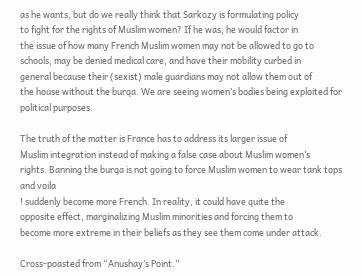as he wants, but do we really think that Sarkozy is formulating policy
to fight for the rights of Muslim women? If he was, he would factor in
the issue of how many French Muslim women may not be allowed to go to
schools, may be denied medical care, and have their mobility curbed in
general because their (sexist) male guardians may not allow them out of
the house without the burqa. We are seeing women’s bodies being exploited for political purposes.

The truth of the matter is France has to address its larger issue of
Muslim integration instead of making a false case about Muslim women’s
rights. Banning the burqa is not going to force Muslim women to wear tank tops and voila
! suddenly become more French. In reality, it could have quite the
opposite effect, marginalizing Muslim minorities and forcing them to
become more extreme in their beliefs as they see them come under attack.

Cross-poasted from “Anushay’s Point.”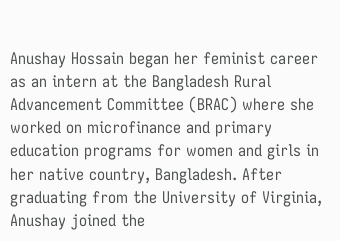Anushay Hossain began her feminist career as an intern at the Bangladesh Rural Advancement Committee (BRAC) where she worked on microfinance and primary education programs for women and girls in her native country, Bangladesh. After graduating from the University of Virginia, Anushay joined the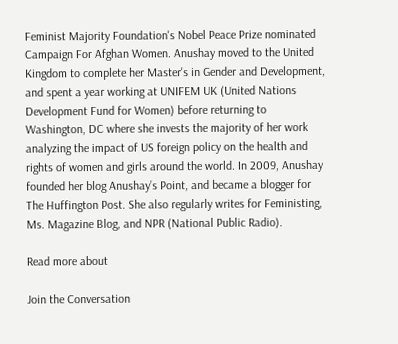Feminist Majority Foundation's Nobel Peace Prize nominated Campaign For Afghan Women. Anushay moved to the United Kingdom to complete her Master's in Gender and Development, and spent a year working at UNIFEM UK (United Nations Development Fund for Women) before returning to Washington, DC where she invests the majority of her work analyzing the impact of US foreign policy on the health and rights of women and girls around the world. In 2009, Anushay founded her blog Anushay’s Point, and became a blogger for The Huffington Post. She also regularly writes for Feministing, Ms. Magazine Blog, and NPR (National Public Radio).

Read more about

Join the Conversation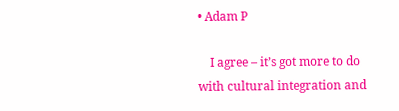• Adam P

    I agree – it’s got more to do with cultural integration and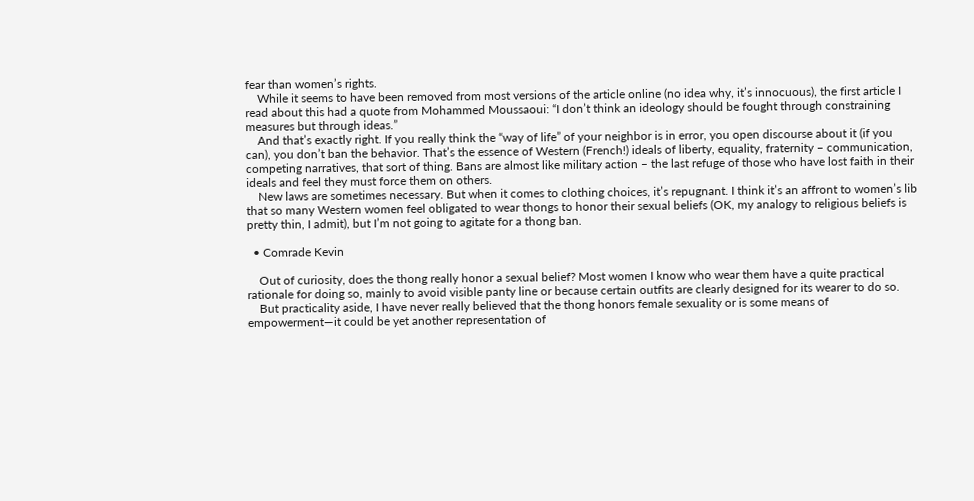fear than women’s rights.
    While it seems to have been removed from most versions of the article online (no idea why, it’s innocuous), the first article I read about this had a quote from Mohammed Moussaoui: “I don’t think an ideology should be fought through constraining measures but through ideas.”
    And that’s exactly right. If you really think the “way of life” of your neighbor is in error, you open discourse about it (if you can), you don’t ban the behavior. That’s the essence of Western (French!) ideals of liberty, equality, fraternity – communication, competing narratives, that sort of thing. Bans are almost like military action – the last refuge of those who have lost faith in their ideals and feel they must force them on others.
    New laws are sometimes necessary. But when it comes to clothing choices, it’s repugnant. I think it’s an affront to women’s lib that so many Western women feel obligated to wear thongs to honor their sexual beliefs (OK, my analogy to religious beliefs is pretty thin, I admit), but I’m not going to agitate for a thong ban.

  • Comrade Kevin

    Out of curiosity, does the thong really honor a sexual belief? Most women I know who wear them have a quite practical rationale for doing so, mainly to avoid visible panty line or because certain outfits are clearly designed for its wearer to do so.
    But practicality aside, I have never really believed that the thong honors female sexuality or is some means of empowerment—it could be yet another representation of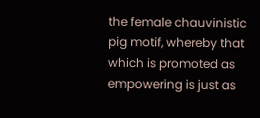the female chauvinistic pig motif, whereby that which is promoted as empowering is just as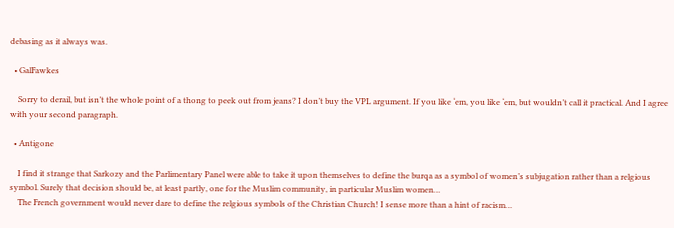debasing as it always was.

  • GalFawkes

    Sorry to derail, but isn’t the whole point of a thong to peek out from jeans? I don’t buy the VPL argument. If you like ‘em, you like ‘em, but wouldn’t call it practical. And I agree with your second paragraph.

  • Antigone

    I find it strange that Sarkozy and the Parlimentary Panel were able to take it upon themselves to define the burqa as a symbol of women’s subjugation rather than a relgious symbol. Surely that decision should be, at least partly, one for the Muslim community, in particular Muslim women…
    The French government would never dare to define the relgious symbols of the Christian Church! I sense more than a hint of racism…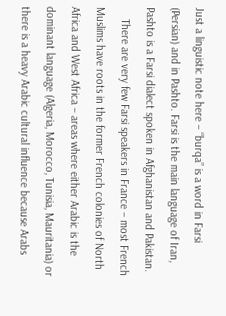Just a linguistic note here – “burqa” is a word in Farsi (Persian) and in Pashto. Farsi is the main language of Iran, Pashto is a Farsi dialect spoken in Afghanistan and Pakistan.
    There are very few Farsi speakers in France – most French Muslims have roots in the former French colonies of North Africa and West Africa – areas where either Arabic is the dominant language (Algeria, Morocco, Tunisia, Mauritania) or there is a heavy Arabic cultural influence because Arabs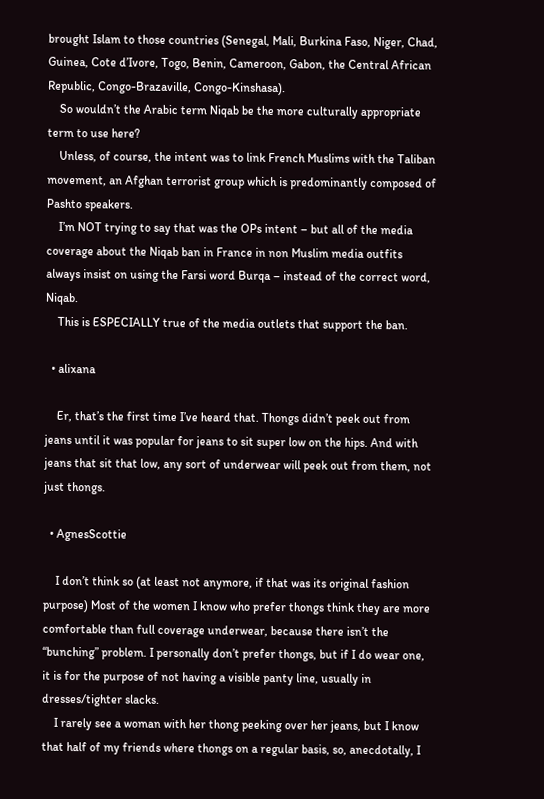brought Islam to those countries (Senegal, Mali, Burkina Faso, Niger, Chad, Guinea, Cote d’Ivore, Togo, Benin, Cameroon, Gabon, the Central African Republic, Congo-Brazaville, Congo-Kinshasa).
    So wouldn’t the Arabic term Niqab be the more culturally appropriate term to use here?
    Unless, of course, the intent was to link French Muslims with the Taliban movement, an Afghan terrorist group which is predominantly composed of Pashto speakers.
    I’m NOT trying to say that was the OPs intent – but all of the media coverage about the Niqab ban in France in non Muslim media outfits always insist on using the Farsi word Burqa – instead of the correct word, Niqab.
    This is ESPECIALLY true of the media outlets that support the ban.

  • alixana

    Er, that’s the first time I’ve heard that. Thongs didn’t peek out from jeans until it was popular for jeans to sit super low on the hips. And with jeans that sit that low, any sort of underwear will peek out from them, not just thongs.

  • AgnesScottie

    I don’t think so (at least not anymore, if that was its original fashion purpose) Most of the women I know who prefer thongs think they are more comfortable than full coverage underwear, because there isn’t the “bunching” problem. I personally don’t prefer thongs, but if I do wear one, it is for the purpose of not having a visible panty line, usually in dresses/tighter slacks.
    I rarely see a woman with her thong peeking over her jeans, but I know that half of my friends where thongs on a regular basis, so, anecdotally, I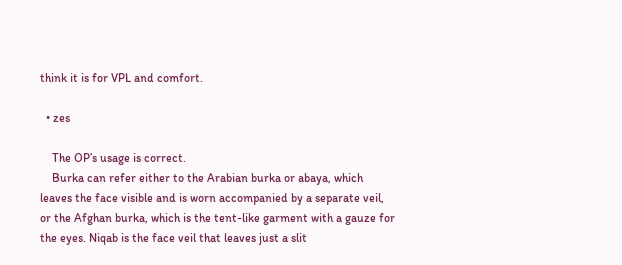think it is for VPL and comfort.

  • zes

    The OP’s usage is correct.
    Burka can refer either to the Arabian burka or abaya, which leaves the face visible and is worn accompanied by a separate veil, or the Afghan burka, which is the tent-like garment with a gauze for the eyes. Niqab is the face veil that leaves just a slit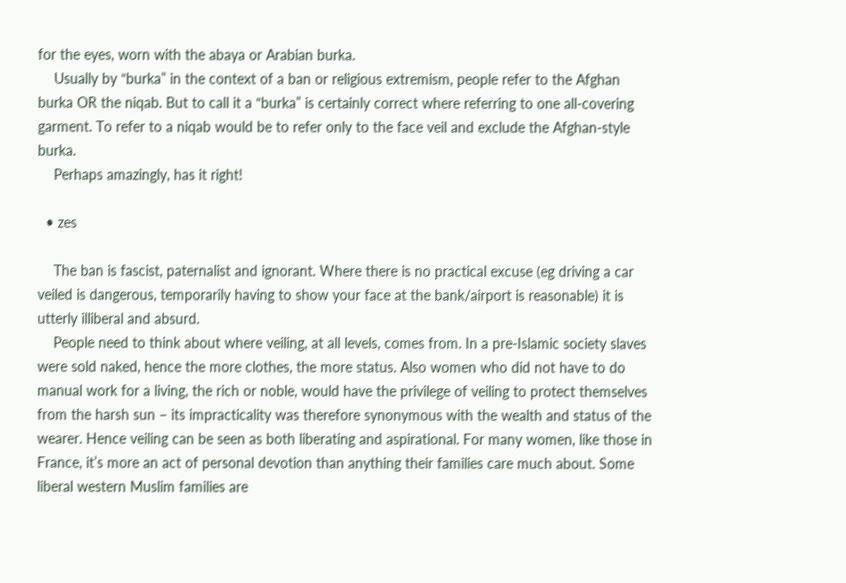for the eyes, worn with the abaya or Arabian burka.
    Usually by “burka” in the context of a ban or religious extremism, people refer to the Afghan burka OR the niqab. But to call it a “burka” is certainly correct where referring to one all-covering garment. To refer to a niqab would be to refer only to the face veil and exclude the Afghan-style burka.
    Perhaps amazingly, has it right!

  • zes

    The ban is fascist, paternalist and ignorant. Where there is no practical excuse (eg driving a car veiled is dangerous, temporarily having to show your face at the bank/airport is reasonable) it is utterly illiberal and absurd.
    People need to think about where veiling, at all levels, comes from. In a pre-Islamic society slaves were sold naked, hence the more clothes, the more status. Also women who did not have to do manual work for a living, the rich or noble, would have the privilege of veiling to protect themselves from the harsh sun – its impracticality was therefore synonymous with the wealth and status of the wearer. Hence veiling can be seen as both liberating and aspirational. For many women, like those in France, it’s more an act of personal devotion than anything their families care much about. Some liberal western Muslim families are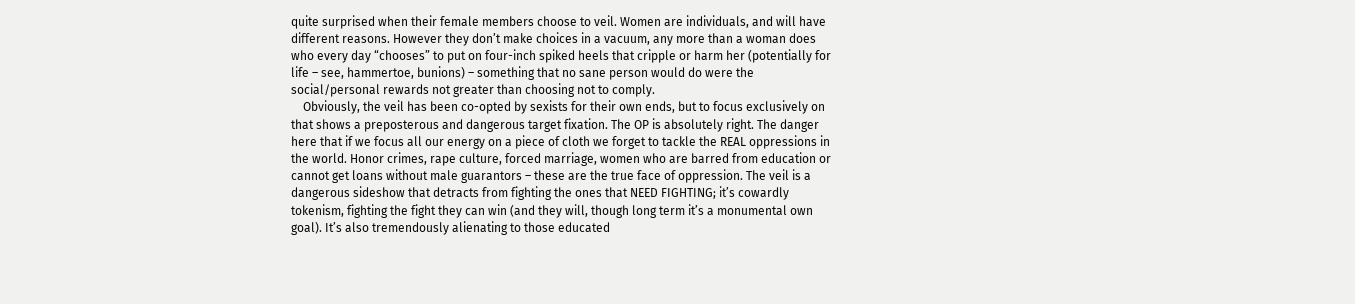quite surprised when their female members choose to veil. Women are individuals, and will have different reasons. However they don’t make choices in a vacuum, any more than a woman does who every day “chooses” to put on four-inch spiked heels that cripple or harm her (potentially for life – see, hammertoe, bunions) – something that no sane person would do were the social/personal rewards not greater than choosing not to comply.
    Obviously, the veil has been co-opted by sexists for their own ends, but to focus exclusively on that shows a preposterous and dangerous target fixation. The OP is absolutely right. The danger here that if we focus all our energy on a piece of cloth we forget to tackle the REAL oppressions in the world. Honor crimes, rape culture, forced marriage, women who are barred from education or cannot get loans without male guarantors – these are the true face of oppression. The veil is a dangerous sideshow that detracts from fighting the ones that NEED FIGHTING; it’s cowardly tokenism, fighting the fight they can win (and they will, though long term it’s a monumental own goal). It’s also tremendously alienating to those educated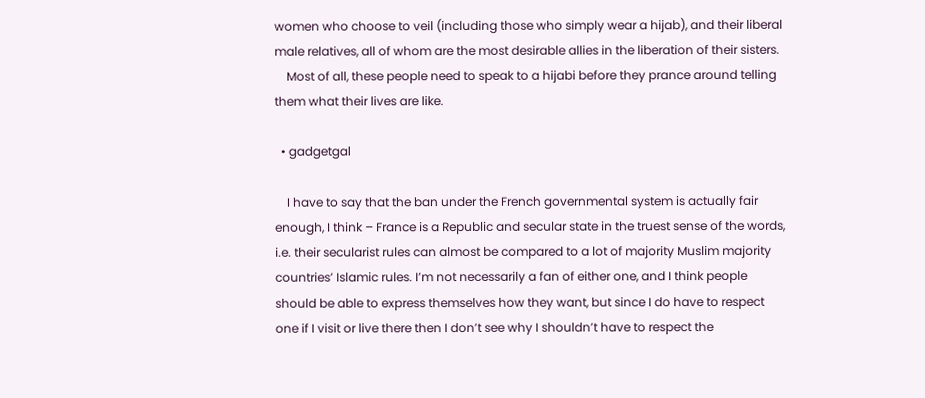women who choose to veil (including those who simply wear a hijab), and their liberal male relatives, all of whom are the most desirable allies in the liberation of their sisters.
    Most of all, these people need to speak to a hijabi before they prance around telling them what their lives are like.

  • gadgetgal

    I have to say that the ban under the French governmental system is actually fair enough, I think – France is a Republic and secular state in the truest sense of the words, i.e. their secularist rules can almost be compared to a lot of majority Muslim majority countries’ Islamic rules. I’m not necessarily a fan of either one, and I think people should be able to express themselves how they want, but since I do have to respect one if I visit or live there then I don’t see why I shouldn’t have to respect the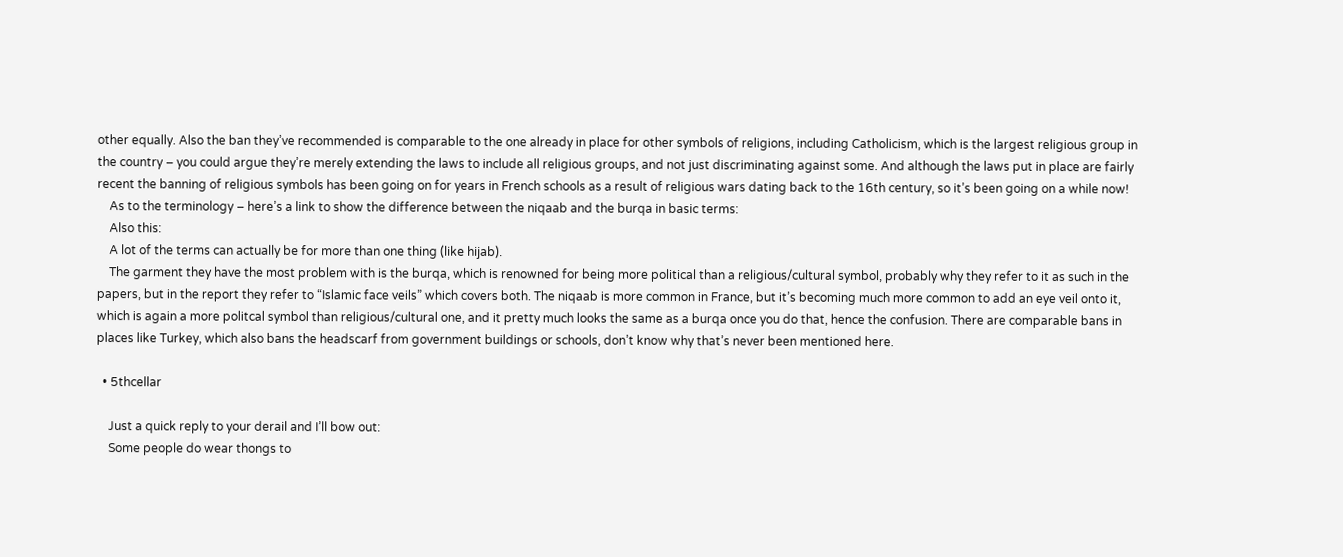other equally. Also the ban they’ve recommended is comparable to the one already in place for other symbols of religions, including Catholicism, which is the largest religious group in the country – you could argue they’re merely extending the laws to include all religious groups, and not just discriminating against some. And although the laws put in place are fairly recent the banning of religious symbols has been going on for years in French schools as a result of religious wars dating back to the 16th century, so it’s been going on a while now!
    As to the terminology – here’s a link to show the difference between the niqaab and the burqa in basic terms:
    Also this:
    A lot of the terms can actually be for more than one thing (like hijab).
    The garment they have the most problem with is the burqa, which is renowned for being more political than a religious/cultural symbol, probably why they refer to it as such in the papers, but in the report they refer to “Islamic face veils” which covers both. The niqaab is more common in France, but it’s becoming much more common to add an eye veil onto it, which is again a more politcal symbol than religious/cultural one, and it pretty much looks the same as a burqa once you do that, hence the confusion. There are comparable bans in places like Turkey, which also bans the headscarf from government buildings or schools, don’t know why that’s never been mentioned here.

  • 5thcellar

    Just a quick reply to your derail and I’ll bow out:
    Some people do wear thongs to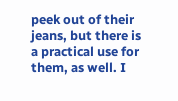peek out of their jeans, but there is a practical use for them, as well. I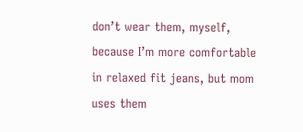don’t wear them, myself, because I’m more comfortable in relaxed fit jeans, but mom uses them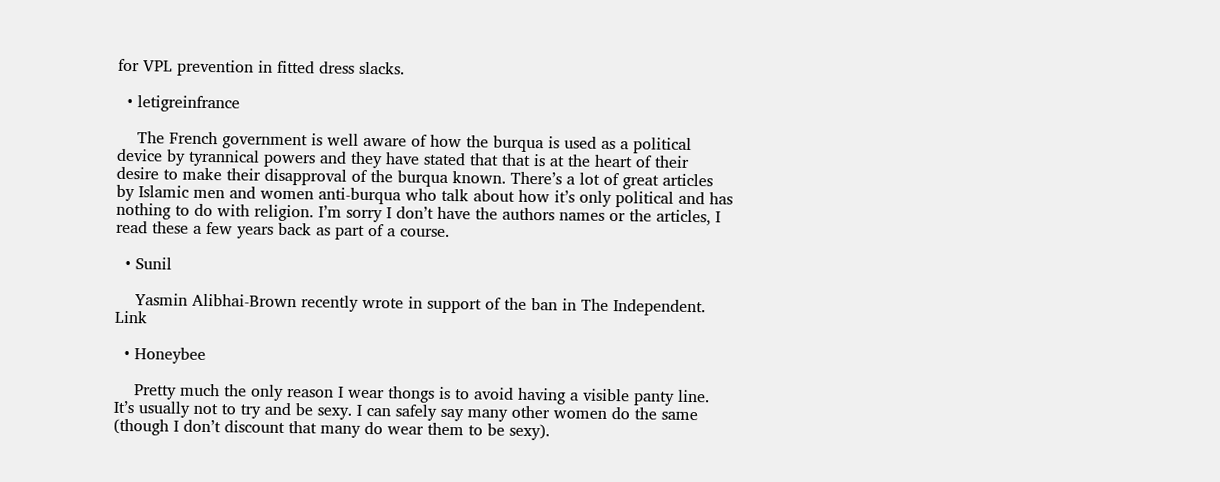for VPL prevention in fitted dress slacks.

  • letigreinfrance

    The French government is well aware of how the burqua is used as a political device by tyrannical powers and they have stated that that is at the heart of their desire to make their disapproval of the burqua known. There’s a lot of great articles by Islamic men and women anti-burqua who talk about how it’s only political and has nothing to do with religion. I’m sorry I don’t have the authors names or the articles, I read these a few years back as part of a course.

  • Sunil

    Yasmin Alibhai-Brown recently wrote in support of the ban in The Independent. Link

  • Honeybee

    Pretty much the only reason I wear thongs is to avoid having a visible panty line. It’s usually not to try and be sexy. I can safely say many other women do the same (though I don’t discount that many do wear them to be sexy).